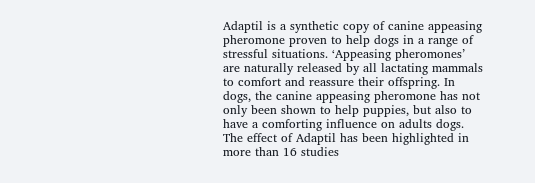Adaptil is a synthetic copy of canine appeasing pheromone proven to help dogs in a range of stressful situations. ‘Appeasing pheromones’ are naturally released by all lactating mammals to comfort and reassure their offspring. In dogs, the canine appeasing pheromone has not only been shown to help puppies, but also to have a comforting influence on adults dogs. The effect of Adaptil has been highlighted in more than 16 studies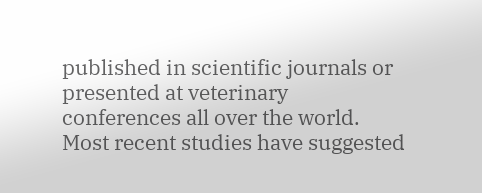published in scientific journals or presented at veterinary conferences all over the world. Most recent studies have suggested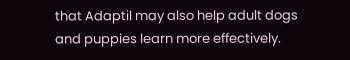that Adaptil may also help adult dogs and puppies learn more effectively.